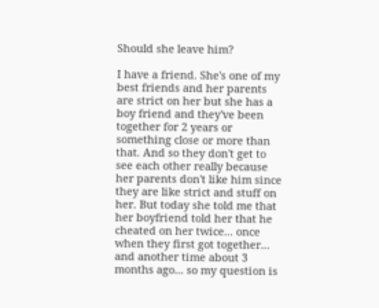Should she leave him?

I have a friend. She's one of my best friends and her parents are strict on her but she has a boy friend and they've been together for 2 years or something close or more than that. And so they don't get to see each other really because her parents don't like him since they are like strict and stuff on her. But today she told me that her boyfriend told her that he cheated on her twice... once when they first got together... and another time about 3 months ago... so my question is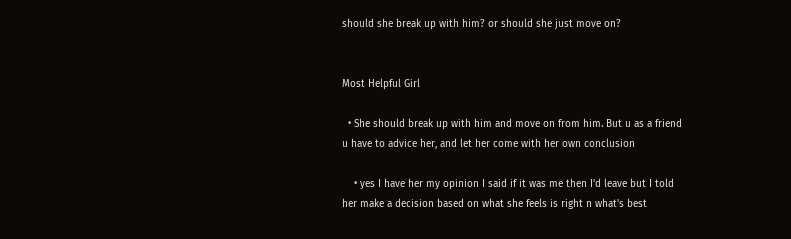should she break up with him? or should she just move on?


Most Helpful Girl

  • She should break up with him and move on from him. But u as a friend u have to advice her, and let her come with her own conclusion

    • yes I have her my opinion I said if it was me then I'd leave but I told her make a decision based on what she feels is right n what's best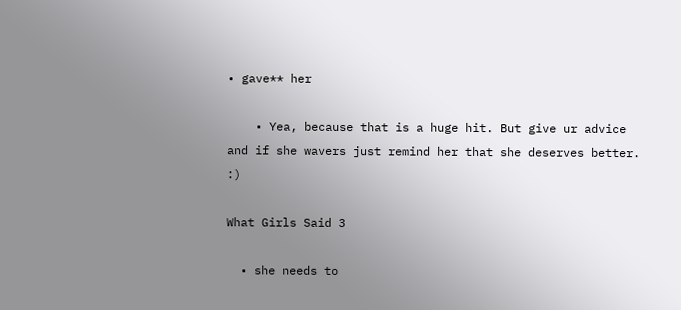• gave** her

    • Yea, because that is a huge hit. But give ur advice and if she wavers just remind her that she deserves better. :)

What Girls Said 3

  • she needs to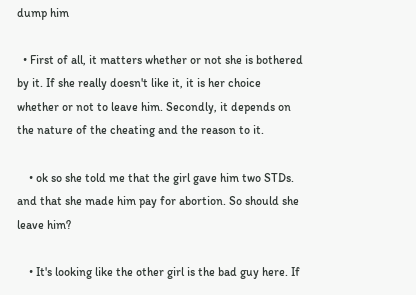dump him

  • First of all, it matters whether or not she is bothered by it. If she really doesn't like it, it is her choice whether or not to leave him. Secondly, it depends on the nature of the cheating and the reason to it.

    • ok so she told me that the girl gave him two STDs. and that she made him pay for abortion. So should she leave him?

    • It's looking like the other girl is the bad guy here. If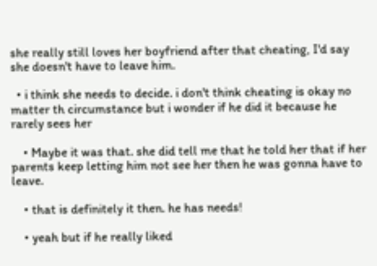she really still loves her boyfriend after that cheating, I'd say she doesn't have to leave him.

  • i think she needs to decide. i don't think cheating is okay no matter th circumstance but i wonder if he did it because he rarely sees her

    • Maybe it was that. she did tell me that he told her that if her parents keep letting him not see her then he was gonna have to leave.

    • that is definitely it then. he has needs!

    • yeah but if he really liked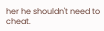her he shouldn't need to cheat.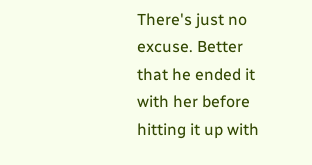There's just no excuse. Better that he ended it with her before hitting it up with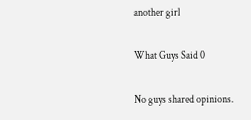another girl

What Guys Said 0

No guys shared opinions.